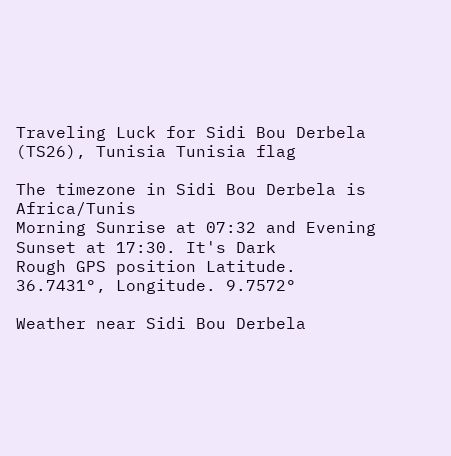Traveling Luck for Sidi Bou Derbela (TS26), Tunisia Tunisia flag

The timezone in Sidi Bou Derbela is Africa/Tunis
Morning Sunrise at 07:32 and Evening Sunset at 17:30. It's Dark
Rough GPS position Latitude. 36.7431°, Longitude. 9.7572°

Weather near Sidi Bou Derbela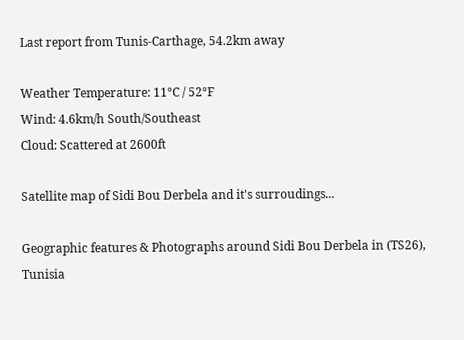Last report from Tunis-Carthage, 54.2km away

Weather Temperature: 11°C / 52°F
Wind: 4.6km/h South/Southeast
Cloud: Scattered at 2600ft

Satellite map of Sidi Bou Derbela and it's surroudings...

Geographic features & Photographs around Sidi Bou Derbela in (TS26), Tunisia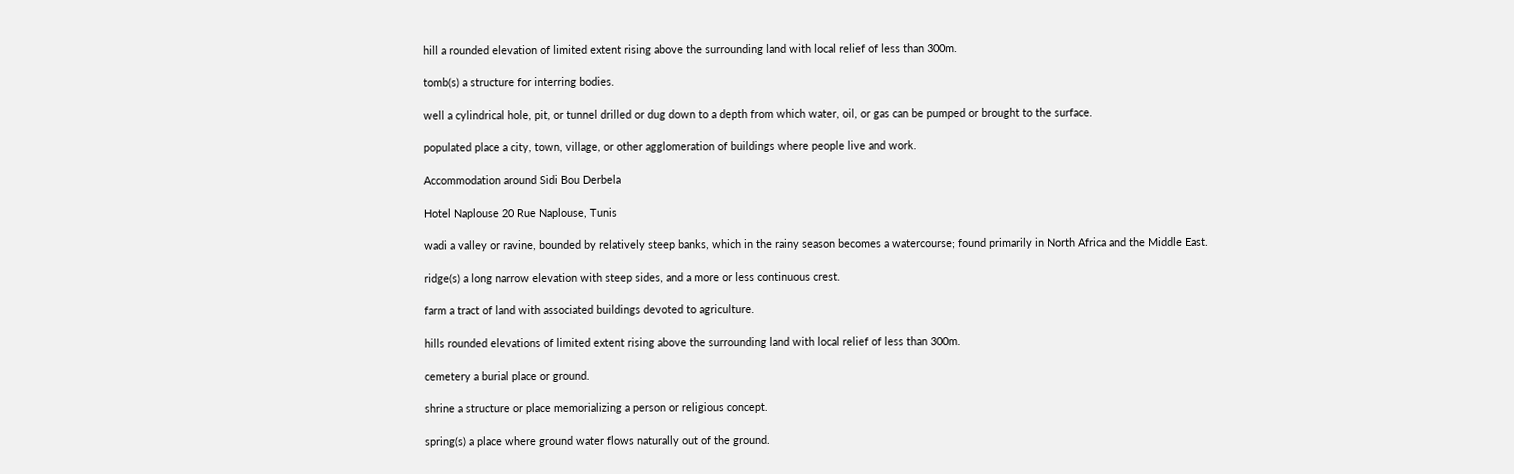hill a rounded elevation of limited extent rising above the surrounding land with local relief of less than 300m.

tomb(s) a structure for interring bodies.

well a cylindrical hole, pit, or tunnel drilled or dug down to a depth from which water, oil, or gas can be pumped or brought to the surface.

populated place a city, town, village, or other agglomeration of buildings where people live and work.

Accommodation around Sidi Bou Derbela

Hotel Naplouse 20 Rue Naplouse, Tunis

wadi a valley or ravine, bounded by relatively steep banks, which in the rainy season becomes a watercourse; found primarily in North Africa and the Middle East.

ridge(s) a long narrow elevation with steep sides, and a more or less continuous crest.

farm a tract of land with associated buildings devoted to agriculture.

hills rounded elevations of limited extent rising above the surrounding land with local relief of less than 300m.

cemetery a burial place or ground.

shrine a structure or place memorializing a person or religious concept.

spring(s) a place where ground water flows naturally out of the ground.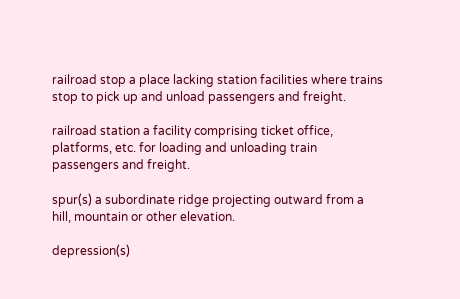railroad stop a place lacking station facilities where trains stop to pick up and unload passengers and freight.

railroad station a facility comprising ticket office, platforms, etc. for loading and unloading train passengers and freight.

spur(s) a subordinate ridge projecting outward from a hill, mountain or other elevation.

depression(s)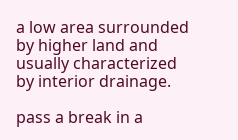a low area surrounded by higher land and usually characterized by interior drainage.

pass a break in a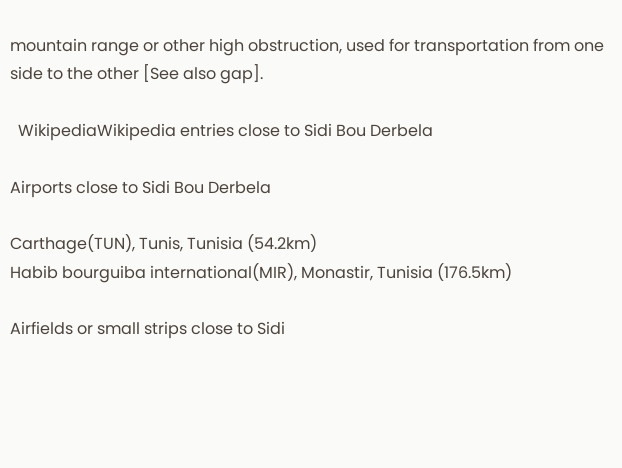mountain range or other high obstruction, used for transportation from one side to the other [See also gap].

  WikipediaWikipedia entries close to Sidi Bou Derbela

Airports close to Sidi Bou Derbela

Carthage(TUN), Tunis, Tunisia (54.2km)
Habib bourguiba international(MIR), Monastir, Tunisia (176.5km)

Airfields or small strips close to Sidi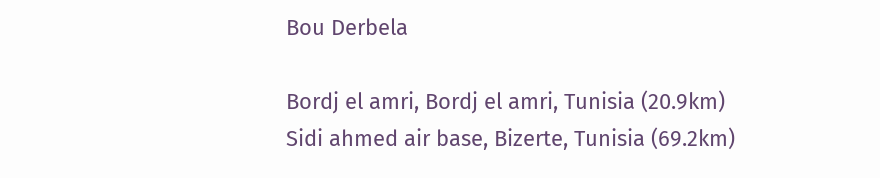Bou Derbela

Bordj el amri, Bordj el amri, Tunisia (20.9km)
Sidi ahmed air base, Bizerte, Tunisia (69.2km)